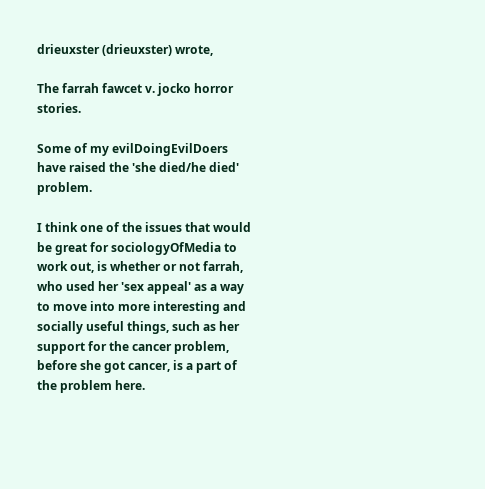drieuxster (drieuxster) wrote,

The farrah fawcet v. jocko horror stories.

Some of my evilDoingEvilDoers have raised the 'she died/he died' problem.

I think one of the issues that would be great for sociologyOfMedia to work out, is whether or not farrah, who used her 'sex appeal' as a way to move into more interesting and socially useful things, such as her support for the cancer problem, before she got cancer, is a part of the problem here.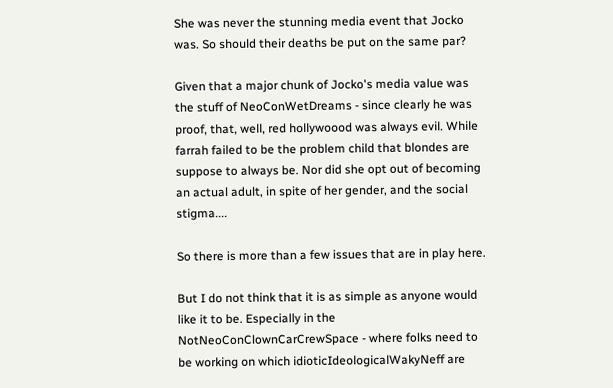She was never the stunning media event that Jocko was. So should their deaths be put on the same par?

Given that a major chunk of Jocko's media value was the stuff of NeoConWetDreams - since clearly he was proof, that, well, red hollywoood was always evil. While farrah failed to be the problem child that blondes are suppose to always be. Nor did she opt out of becoming an actual adult, in spite of her gender, and the social stigma....

So there is more than a few issues that are in play here.

But I do not think that it is as simple as anyone would like it to be. Especially in the NotNeoConClownCarCrewSpace - where folks need to be working on which idioticIdeologicalWakyNeff are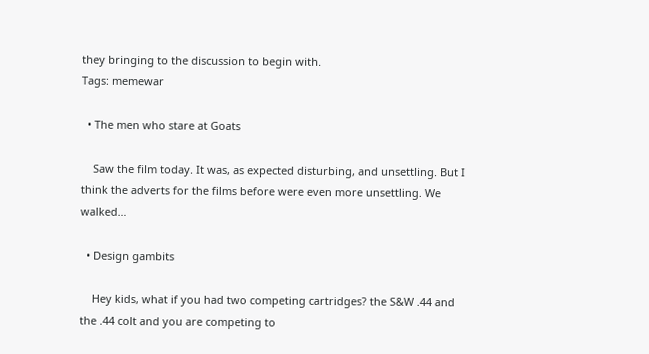they bringing to the discussion to begin with.
Tags: memewar

  • The men who stare at Goats

    Saw the film today. It was, as expected disturbing, and unsettling. But I think the adverts for the films before were even more unsettling. We walked…

  • Design gambits

    Hey kids, what if you had two competing cartridges? the S&W .44 and the .44 colt and you are competing to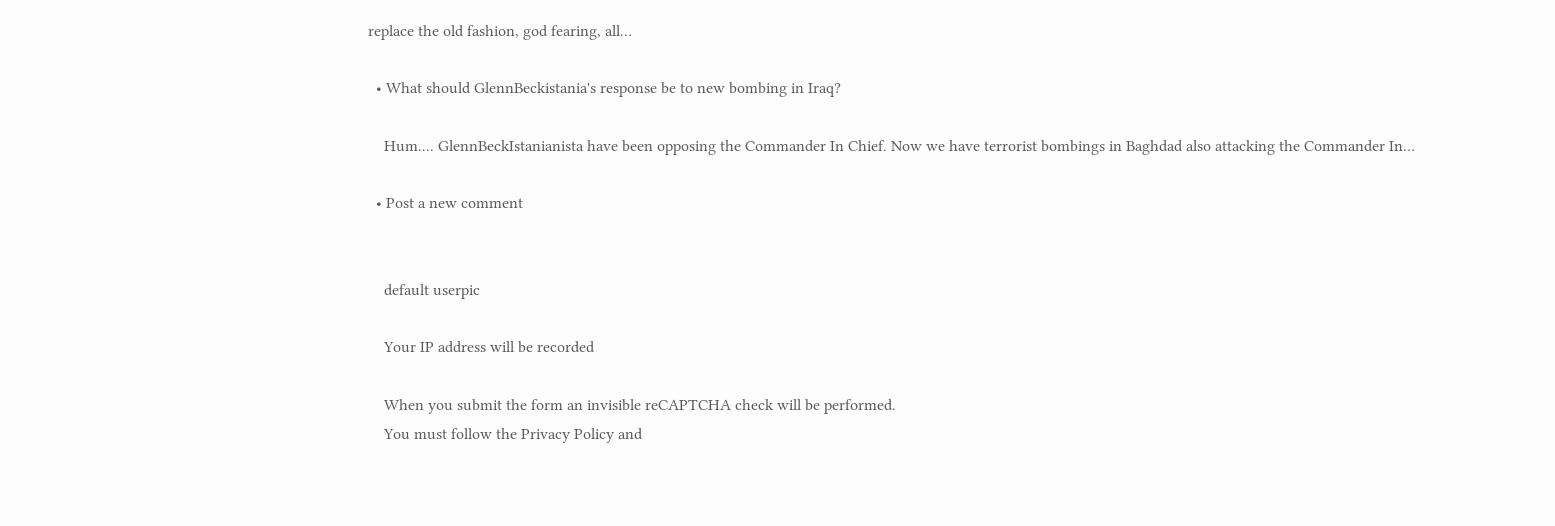replace the old fashion, god fearing, all…

  • What should GlennBeckistania's response be to new bombing in Iraq?

    Hum.... GlennBeckIstanianista have been opposing the Commander In Chief. Now we have terrorist bombings in Baghdad also attacking the Commander In…

  • Post a new comment


    default userpic

    Your IP address will be recorded

    When you submit the form an invisible reCAPTCHA check will be performed.
    You must follow the Privacy Policy and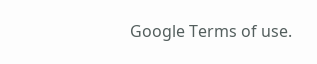Google Terms of use.